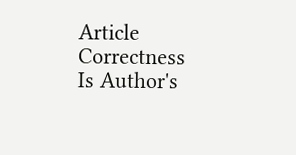Article Correctness Is Author's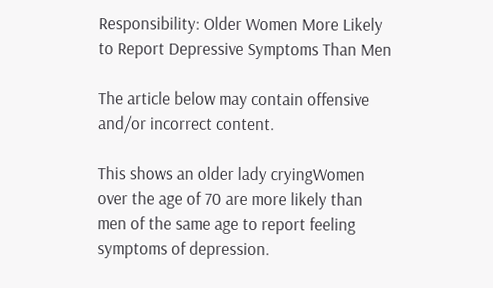Responsibility: Older Women More Likely to Report Depressive Symptoms Than Men

The article below may contain offensive and/or incorrect content.

This shows an older lady cryingWomen over the age of 70 are more likely than men of the same age to report feeling symptoms of depression.